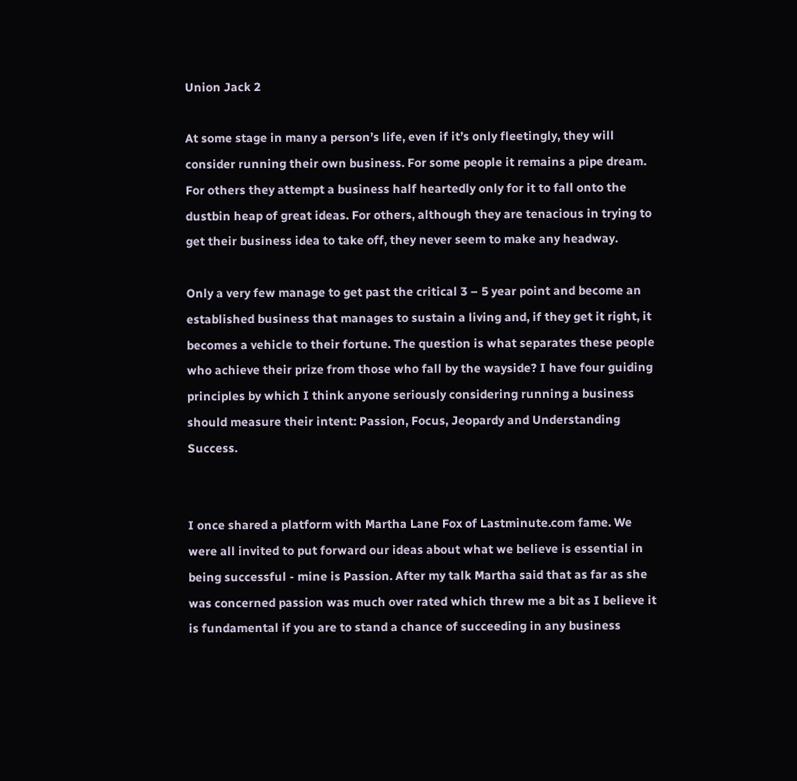Union Jack 2

At some stage in many a person’s life, even if it’s only fleetingly, they will consider running their own business. For some people it remains a pipe dream. For others they attempt a business half heartedly only for it to fall onto the dustbin heap of great ideas. For others, although they are tenacious in trying to get their business idea to take off, they never seem to make any headway.

Only a very few manage to get past the critical 3 – 5 year point and become an established business that manages to sustain a living and, if they get it right, it becomes a vehicle to their fortune. The question is what separates these people who achieve their prize from those who fall by the wayside? I have four guiding principles by which I think anyone seriously considering running a business should measure their intent: Passion, Focus, Jeopardy and Understanding Success.


I once shared a platform with Martha Lane Fox of Lastminute.com fame. We were all invited to put forward our ideas about what we believe is essential in being successful - mine is Passion. After my talk Martha said that as far as she was concerned passion was much over rated which threw me a bit as I believe it is fundamental if you are to stand a chance of succeeding in any business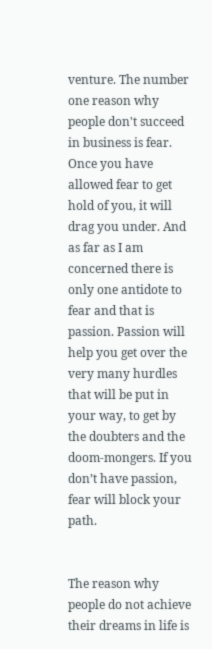venture. The number one reason why people don't succeed in business is fear. Once you have allowed fear to get hold of you, it will drag you under. And as far as I am concerned there is only one antidote to fear and that is passion. Passion will help you get over the very many hurdles that will be put in your way, to get by the doubters and the doom-mongers. If you don’t have passion, fear will block your path.


The reason why people do not achieve their dreams in life is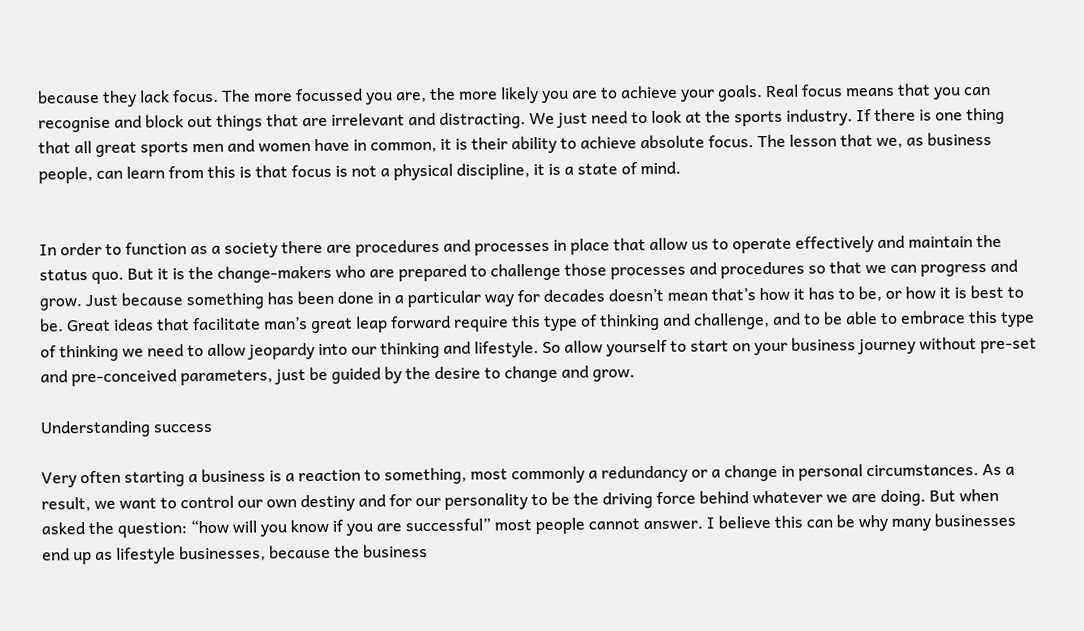because they lack focus. The more focussed you are, the more likely you are to achieve your goals. Real focus means that you can recognise and block out things that are irrelevant and distracting. We just need to look at the sports industry. If there is one thing that all great sports men and women have in common, it is their ability to achieve absolute focus. The lesson that we, as business people, can learn from this is that focus is not a physical discipline, it is a state of mind.


In order to function as a society there are procedures and processes in place that allow us to operate effectively and maintain the status quo. But it is the change-makers who are prepared to challenge those processes and procedures so that we can progress and grow. Just because something has been done in a particular way for decades doesn’t mean that’s how it has to be, or how it is best to be. Great ideas that facilitate man’s great leap forward require this type of thinking and challenge, and to be able to embrace this type of thinking we need to allow jeopardy into our thinking and lifestyle. So allow yourself to start on your business journey without pre-set and pre-conceived parameters, just be guided by the desire to change and grow.

Understanding success

Very often starting a business is a reaction to something, most commonly a redundancy or a change in personal circumstances. As a result, we want to control our own destiny and for our personality to be the driving force behind whatever we are doing. But when asked the question: “how will you know if you are successful” most people cannot answer. I believe this can be why many businesses end up as lifestyle businesses, because the business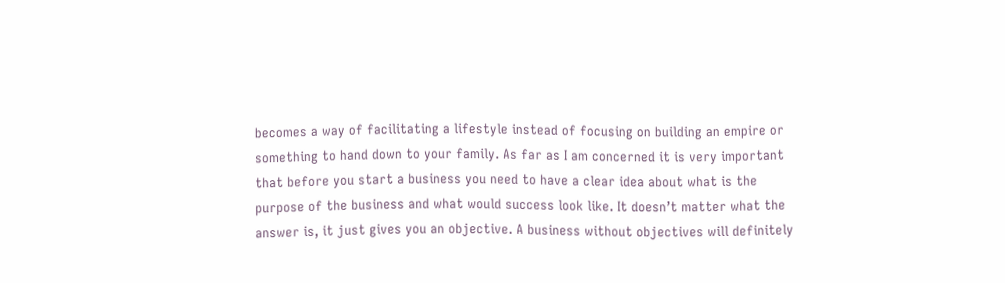becomes a way of facilitating a lifestyle instead of focusing on building an empire or something to hand down to your family. As far as I am concerned it is very important that before you start a business you need to have a clear idea about what is the purpose of the business and what would success look like. It doesn’t matter what the answer is, it just gives you an objective. A business without objectives will definitely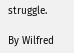struggle.

By Wilfred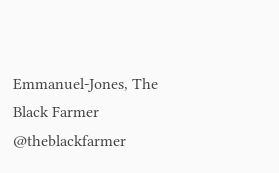Emmanuel-Jones, The Black Farmer @theblackfarmer